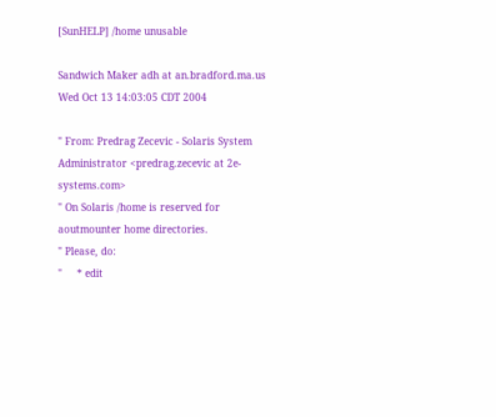[SunHELP] /home unusable

Sandwich Maker adh at an.bradford.ma.us
Wed Oct 13 14:03:05 CDT 2004

" From: Predrag Zecevic - Solaris System Administrator <predrag.zecevic at 2e-systems.com>
" On Solaris /home is reserved for aoutmounter home directories.
" Please, do:
"     * edit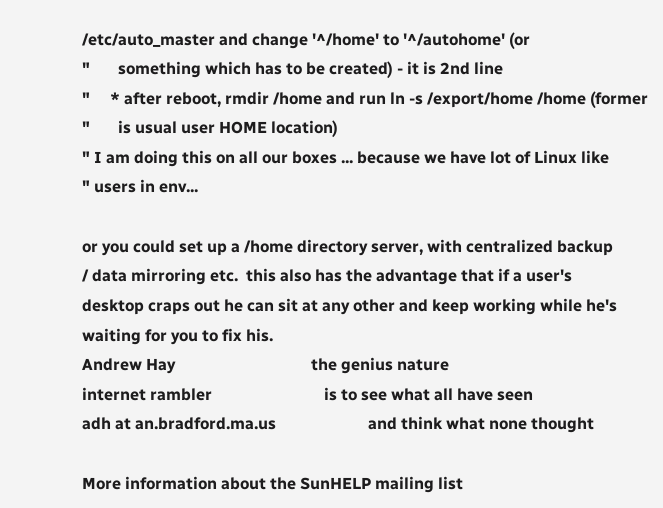/etc/auto_master and change '^/home' to '^/autohome' (or
"       something which has to be created) - it is 2nd line
"     * after reboot, rmdir /home and run ln -s /export/home /home (former
"       is usual user HOME location)
" I am doing this on all our boxes ... because we have lot of Linux like
" users in env...

or you could set up a /home directory server, with centralized backup
/ data mirroring etc.  this also has the advantage that if a user's
desktop craps out he can sit at any other and keep working while he's
waiting for you to fix his.
Andrew Hay                                  the genius nature
internet rambler                            is to see what all have seen
adh at an.bradford.ma.us                       and think what none thought

More information about the SunHELP mailing list